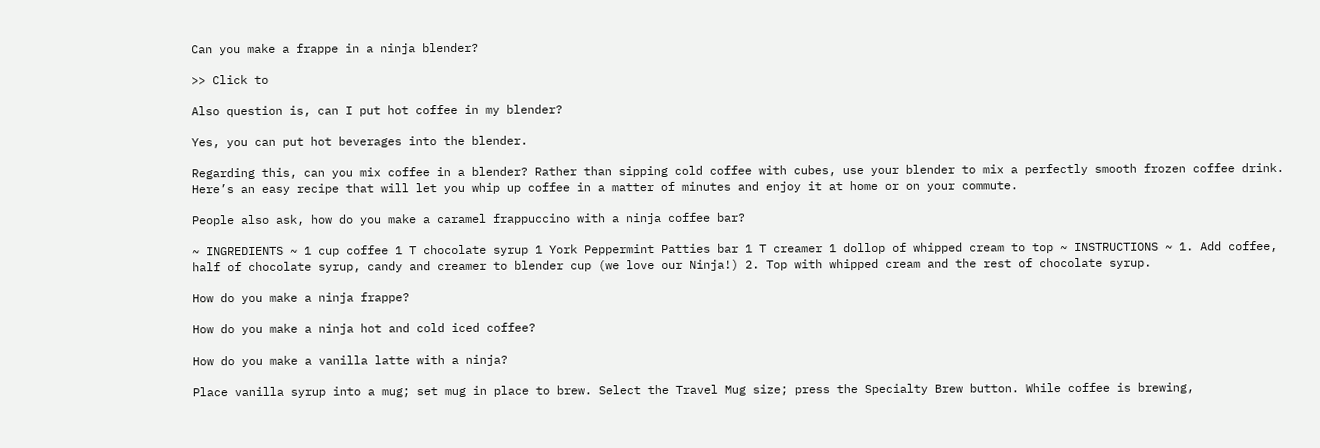Can you make a frappe in a ninja blender?

>> Click to

Also question is, can I put hot coffee in my blender?

Yes, you can put hot beverages into the blender.

Regarding this, can you mix coffee in a blender? Rather than sipping cold coffee with cubes, use your blender to mix a perfectly smooth frozen coffee drink. Here’s an easy recipe that will let you whip up coffee in a matter of minutes and enjoy it at home or on your commute.

People also ask, how do you make a caramel frappuccino with a ninja coffee bar?

~ INGREDIENTS ~ 1 cup coffee 1 T chocolate syrup 1 York Peppermint Patties bar 1 T creamer 1 dollop of whipped cream to top ~ INSTRUCTIONS ~ 1. Add coffee, half of chocolate syrup, candy and creamer to blender cup (we love our Ninja!) 2. Top with whipped cream and the rest of chocolate syrup.

How do you make a ninja frappe?

How do you make a ninja hot and cold iced coffee?

How do you make a vanilla latte with a ninja?

Place vanilla syrup into a mug; set mug in place to brew. Select the Travel Mug size; press the Specialty Brew button. While coffee is brewing,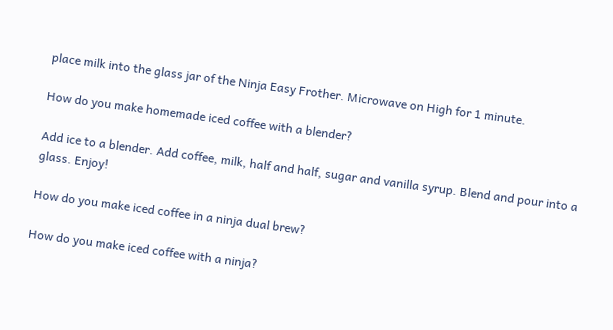place milk into the glass jar of the Ninja Easy Frother. Microwave on High for 1 minute.

How do you make homemade iced coffee with a blender?

Add ice to a blender. Add coffee, milk, half and half, sugar and vanilla syrup. Blend and pour into a glass. Enjoy!

How do you make iced coffee in a ninja dual brew?

How do you make iced coffee with a ninja?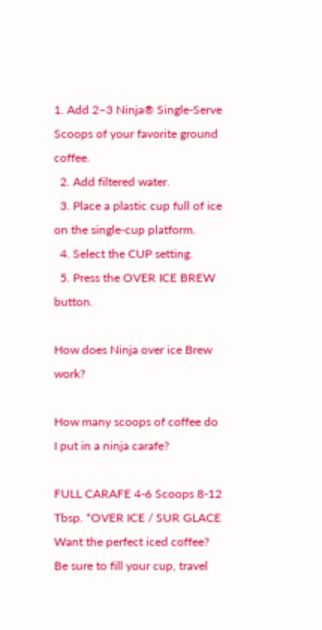1. Add 2–3 Ninja® Single-Serve Scoops of your favorite ground coffee.
  2. Add filtered water.
  3. Place a plastic cup full of ice on the single-cup platform.
  4. Select the CUP setting.
  5. Press the OVER ICE BREW button.

How does Ninja over ice Brew work?

How many scoops of coffee do I put in a ninja carafe?

FULL CARAFE 4-6 Scoops 8-12 Tbsp. *OVER ICE / SUR GLACE Want the perfect iced coffee? Be sure to fill your cup, travel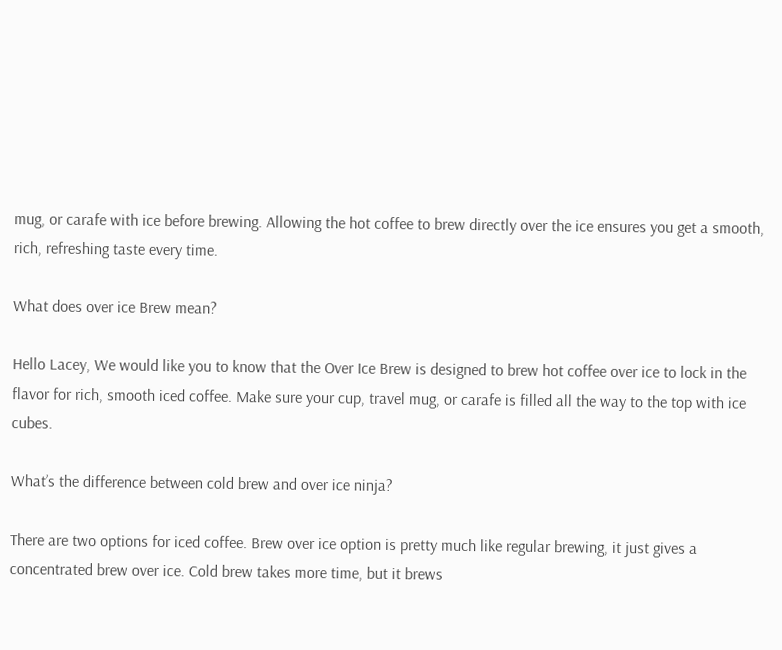mug, or carafe with ice before brewing. Allowing the hot coffee to brew directly over the ice ensures you get a smooth, rich, refreshing taste every time.

What does over ice Brew mean?

Hello Lacey, We would like you to know that the Over Ice Brew is designed to brew hot coffee over ice to lock in the flavor for rich, smooth iced coffee. Make sure your cup, travel mug, or carafe is filled all the way to the top with ice cubes.

What’s the difference between cold brew and over ice ninja?

There are two options for iced coffee. Brew over ice option is pretty much like regular brewing, it just gives a concentrated brew over ice. Cold brew takes more time, but it brews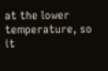at the lower temperature, so it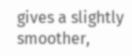gives a slightly smoother,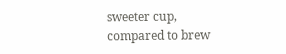sweeter cup, compared to brew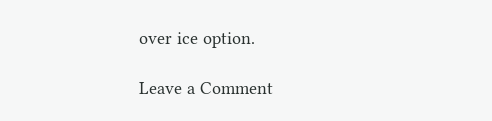over ice option.

Leave a Comment